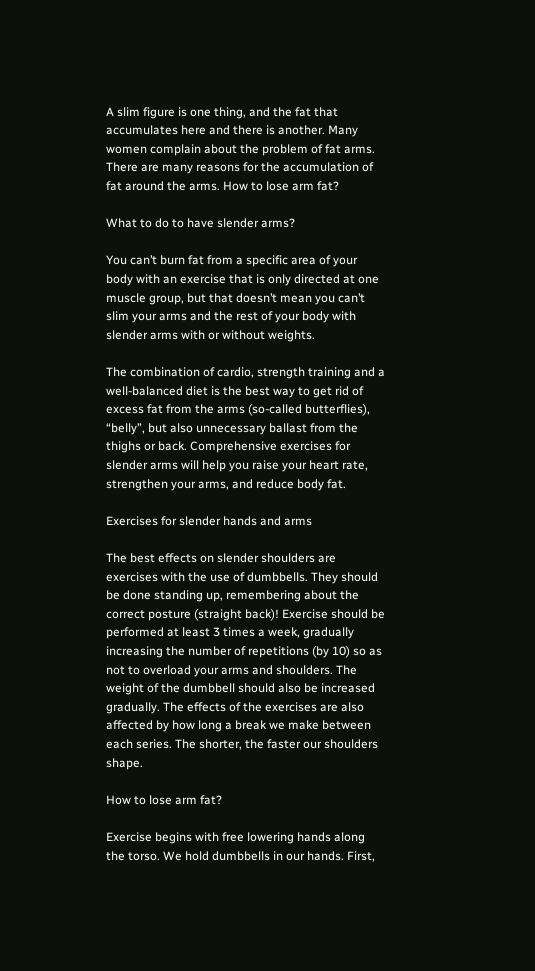A slim figure is one thing, and the fat that accumulates here and there is another. Many women complain about the problem of fat arms. There are many reasons for the accumulation of fat around the arms. How to lose arm fat?

What to do to have slender arms?

You can’t burn fat from a specific area of your body with an exercise that is only directed at one muscle group, but that doesn’t mean you can’t slim your arms and the rest of your body with slender arms with or without weights.

The combination of cardio, strength training and a well-balanced diet is the best way to get rid of excess fat from the arms (so-called butterflies), “belly”, but also unnecessary ballast from the thighs or back. Comprehensive exercises for slender arms will help you raise your heart rate, strengthen your arms, and reduce body fat.

Exercises for slender hands and arms

The best effects on slender shoulders are exercises with the use of dumbbells. They should be done standing up, remembering about the correct posture (straight back)! Exercise should be performed at least 3 times a week, gradually increasing the number of repetitions (by 10) so as not to overload your arms and shoulders. The weight of the dumbbell should also be increased gradually. The effects of the exercises are also affected by how long a break we make between each series. The shorter, the faster our shoulders shape.

How to lose arm fat?

Exercise begins with free lowering hands along the torso. We hold dumbbells in our hands. First,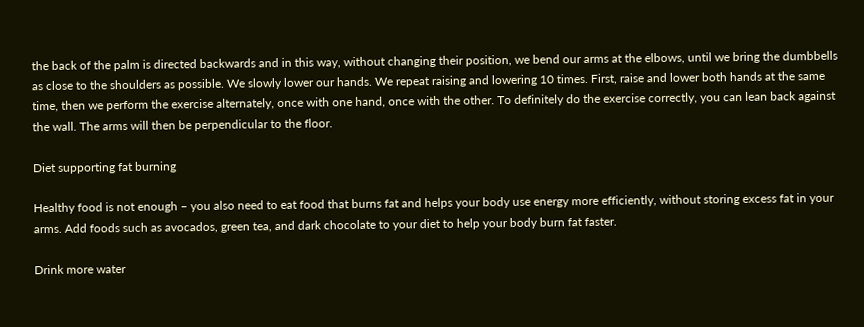the back of the palm is directed backwards and in this way, without changing their position, we bend our arms at the elbows, until we bring the dumbbells as close to the shoulders as possible. We slowly lower our hands. We repeat raising and lowering 10 times. First, raise and lower both hands at the same time, then we perform the exercise alternately, once with one hand, once with the other. To definitely do the exercise correctly, you can lean back against the wall. The arms will then be perpendicular to the floor.

Diet supporting fat burning

Healthy food is not enough – you also need to eat food that burns fat and helps your body use energy more efficiently, without storing excess fat in your arms. Add foods such as avocados, green tea, and dark chocolate to your diet to help your body burn fat faster.

Drink more water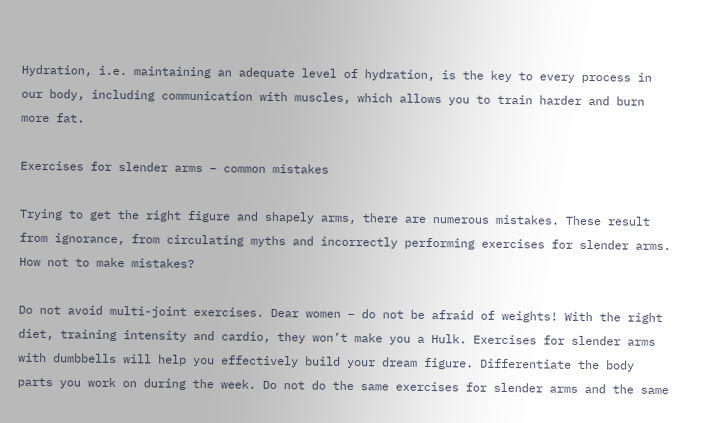Hydration, i.e. maintaining an adequate level of hydration, is the key to every process in our body, including communication with muscles, which allows you to train harder and burn more fat.

Exercises for slender arms – common mistakes

Trying to get the right figure and shapely arms, there are numerous mistakes. These result from ignorance, from circulating myths and incorrectly performing exercises for slender arms. How not to make mistakes?

Do not avoid multi-joint exercises. Dear women – do not be afraid of weights! With the right diet, training intensity and cardio, they won’t make you a Hulk. Exercises for slender arms with dumbbells will help you effectively build your dream figure. Differentiate the body parts you work on during the week. Do not do the same exercises for slender arms and the same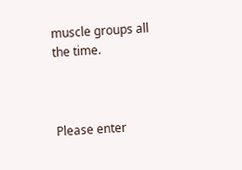muscle groups all the time.



Please enter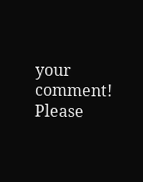your comment!
Please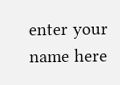enter your name here